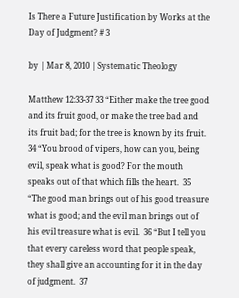Is There a Future Justification by Works at the Day of Judgment? # 3

by | Mar 8, 2010 | Systematic Theology

Matthew 12:33-37 33 “Either make the tree good and its fruit good, or make the tree bad and its fruit bad; for the tree is known by its fruit.  34 “You brood of vipers, how can you, being evil, speak what is good? For the mouth speaks out of that which fills the heart.  35 “The good man brings out of his good treasure what is good; and the evil man brings out of his evil treasure what is evil.  36 “But I tell you that every careless word that people speak, they shall give an accounting for it in the day of judgment.  37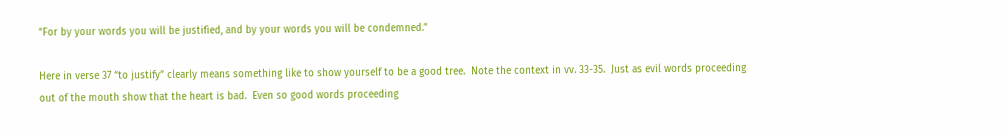“For by your words you will be justified, and by your words you will be condemned.”

Here in verse 37 “to justify” clearly means something like to show yourself to be a good tree.  Note the context in vv. 33-35.  Just as evil words proceeding out of the mouth show that the heart is bad.  Even so good words proceeding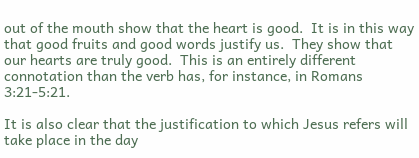out of the mouth show that the heart is good.  It is in this way that good fruits and good words justify us.  They show that our hearts are truly good.  This is an entirely different connotation than the verb has, for instance, in Romans 3:21-5:21.

It is also clear that the justification to which Jesus refers will take place in the day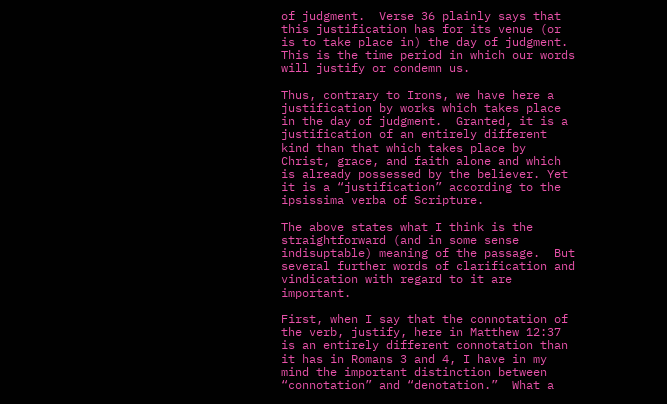of judgment.  Verse 36 plainly says that this justification has for its venue (or is to take place in) the day of judgment.  This is the time period in which our words will justify or condemn us.

Thus, contrary to Irons, we have here a justification by works which takes place in the day of judgment.  Granted, it is a justification of an entirely different kind than that which takes place by Christ, grace, and faith alone and which is already possessed by the believer. Yet it is a “justification” according to the ipsissima verba of Scripture.

The above states what I think is the straightforward (and in some sense indisuptable) meaning of the passage.  But several further words of clarification and vindication with regard to it are important.

First, when I say that the connotation of the verb, justify, here in Matthew 12:37 is an entirely different connotation than it has in Romans 3 and 4, I have in my mind the important distinction between “connotation” and “denotation.”  What a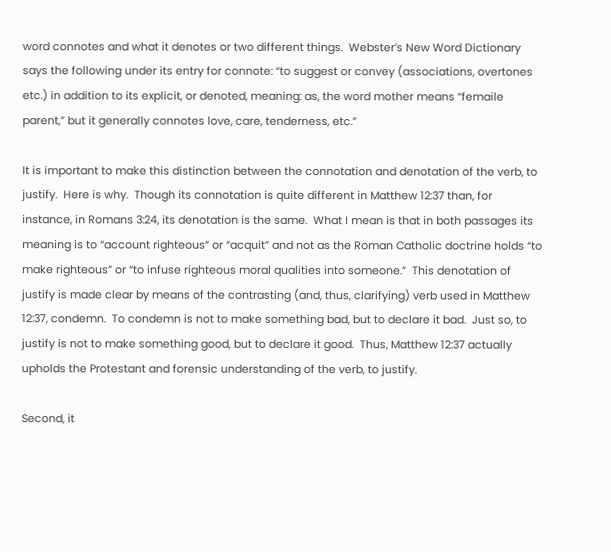word connotes and what it denotes or two different things.  Webster’s New Word Dictionary says the following under its entry for connote: “to suggest or convey (associations, overtones etc.) in addition to its explicit, or denoted, meaning: as, the word mother means “femaile parent,” but it generally connotes love, care, tenderness, etc.”

It is important to make this distinction between the connotation and denotation of the verb, to justify.  Here is why.  Though its connotation is quite different in Matthew 12:37 than, for instance, in Romans 3:24, its denotation is the same.  What I mean is that in both passages its meaning is to “account righteous” or “acquit” and not as the Roman Catholic doctrine holds “to make righteous” or “to infuse righteous moral qualities into someone.”  This denotation of justify is made clear by means of the contrasting (and, thus, clarifying) verb used in Matthew 12:37, condemn.  To condemn is not to make something bad, but to declare it bad.  Just so, to justify is not to make something good, but to declare it good.  Thus, Matthew 12:37 actually upholds the Protestant and forensic understanding of the verb, to justify.

Second, it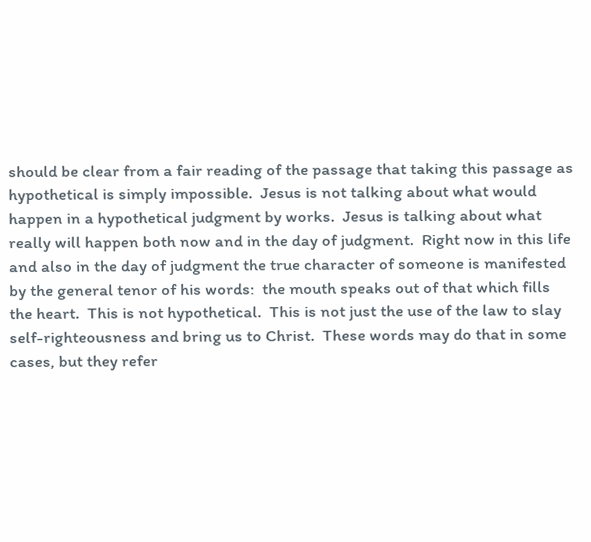should be clear from a fair reading of the passage that taking this passage as hypothetical is simply impossible.  Jesus is not talking about what would happen in a hypothetical judgment by works.  Jesus is talking about what really will happen both now and in the day of judgment.  Right now in this life and also in the day of judgment the true character of someone is manifested by the general tenor of his words:  the mouth speaks out of that which fills the heart.  This is not hypothetical.  This is not just the use of the law to slay self-righteousness and bring us to Christ.  These words may do that in some cases, but they refer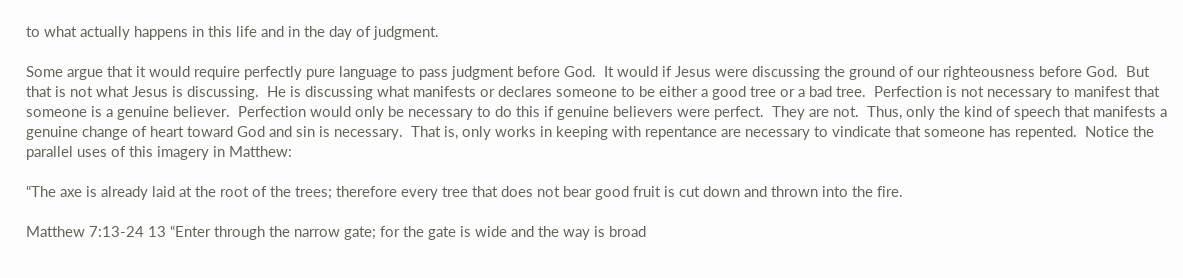to what actually happens in this life and in the day of judgment.

Some argue that it would require perfectly pure language to pass judgment before God.  It would if Jesus were discussing the ground of our righteousness before God.  But that is not what Jesus is discussing.  He is discussing what manifests or declares someone to be either a good tree or a bad tree.  Perfection is not necessary to manifest that someone is a genuine believer.  Perfection would only be necessary to do this if genuine believers were perfect.  They are not.  Thus, only the kind of speech that manifests a genuine change of heart toward God and sin is necessary.  That is, only works in keeping with repentance are necessary to vindicate that someone has repented.  Notice the parallel uses of this imagery in Matthew:

“The axe is already laid at the root of the trees; therefore every tree that does not bear good fruit is cut down and thrown into the fire.

Matthew 7:13-24 13 “Enter through the narrow gate; for the gate is wide and the way is broad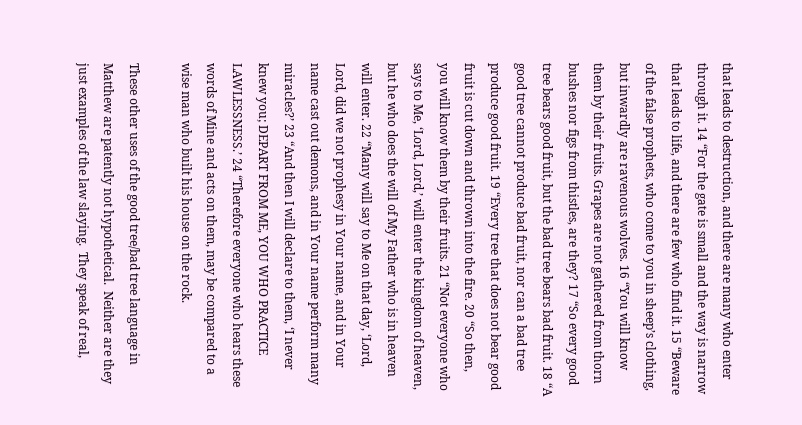that leads to destruction, and there are many who enter through it. 14 “For the gate is small and the way is narrow that leads to life, and there are few who find it. 15 “Beware of the false prophets, who come to you in sheep’s clothing, but inwardly are ravenous wolves. 16 “You will know them by their fruits. Grapes are not gathered from thorn bushes nor figs from thistles, are they? 17 “So every good tree bears good fruit, but the bad tree bears bad fruit. 18 “A good tree cannot produce bad fruit, nor can a bad tree produce good fruit. 19 “Every tree that does not bear good fruit is cut down and thrown into the fire. 20 “So then, you will know them by their fruits. 21 “Not everyone who says to Me, ‘Lord, Lord,’ will enter the kingdom of heaven, but he who does the will of My Father who is in heaven will enter. 22 “Many will say to Me on that day, ‘Lord, Lord, did we not prophesy in Your name, and in Your name cast out demons, and in Your name perform many miracles?’ 23 “And then I will declare to them, ‘I never knew you; DEPART FROM ME, YOU WHO PRACTICE LAWLESSNESS.’ 24 “Therefore everyone who hears these words of Mine and acts on them, may be compared to a wise man who built his house on the rock.

These other uses of the good tree/bad tree language in Matthew are patently not hypothetical.  Neither are they just examples of the law slaying.  They speak of real,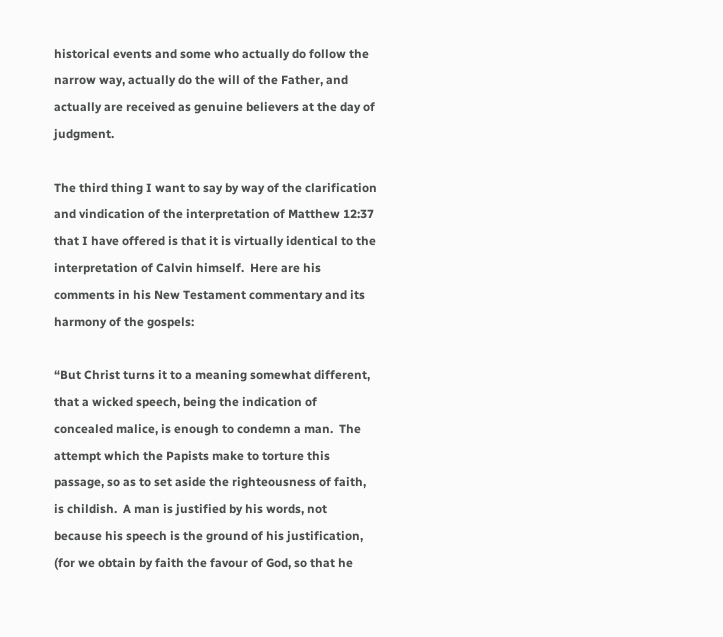historical events and some who actually do follow the narrow way, actually do the will of the Father, and actually are received as genuine believers at the day of judgment.

The third thing I want to say by way of the clarification and vindication of the interpretation of Matthew 12:37 that I have offered is that it is virtually identical to the interpretation of Calvin himself.  Here are his comments in his New Testament commentary and its harmony of the gospels:

“But Christ turns it to a meaning somewhat different, that a wicked speech, being the indication of concealed malice, is enough to condemn a man.  The attempt which the Papists make to torture this passage, so as to set aside the righteousness of faith, is childish.  A man is justified by his words, not because his speech is the ground of his justification, (for we obtain by faith the favour of God, so that he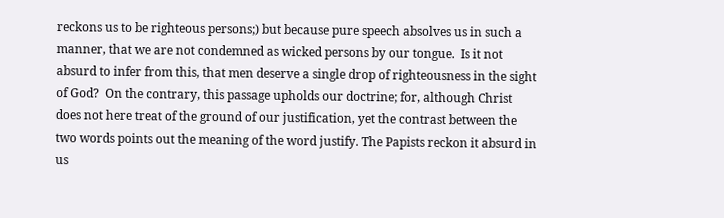reckons us to be righteous persons;) but because pure speech absolves us in such a manner, that we are not condemned as wicked persons by our tongue.  Is it not absurd to infer from this, that men deserve a single drop of righteousness in the sight of God?  On the contrary, this passage upholds our doctrine; for, although Christ does not here treat of the ground of our justification, yet the contrast between the two words points out the meaning of the word justify. The Papists reckon it absurd in us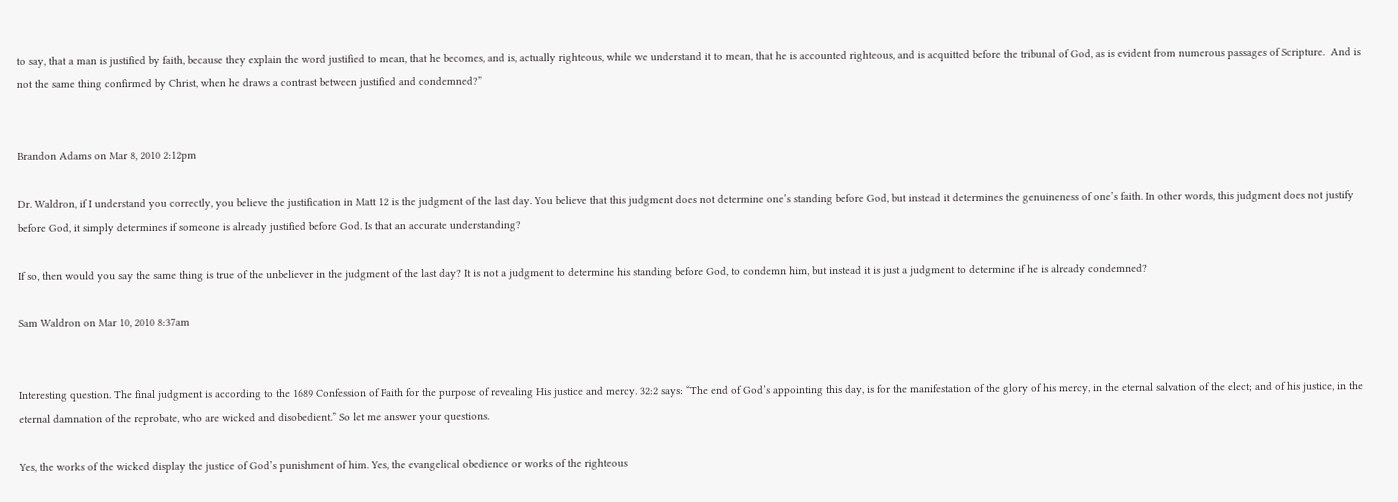to say, that a man is justified by faith, because they explain the word justified to mean, that he becomes, and is, actually righteous, while we understand it to mean, that he is accounted righteous, and is acquitted before the tribunal of God, as is evident from numerous passages of Scripture.  And is not the same thing confirmed by Christ, when he draws a contrast between justified and condemned?”


Brandon Adams on Mar 8, 2010 2:12pm

Dr. Waldron, if I understand you correctly, you believe the justification in Matt 12 is the judgment of the last day. You believe that this judgment does not determine one’s standing before God, but instead it determines the genuineness of one’s faith. In other words, this judgment does not justify before God, it simply determines if someone is already justified before God. Is that an accurate understanding?

If so, then would you say the same thing is true of the unbeliever in the judgment of the last day? It is not a judgment to determine his standing before God, to condemn him, but instead it is just a judgment to determine if he is already condemned?

Sam Waldron on Mar 10, 2010 8:37am


Interesting question. The final judgment is according to the 1689 Confession of Faith for the purpose of revealing His justice and mercy. 32:2 says: “The end of God’s appointing this day, is for the manifestation of the glory of his mercy, in the eternal salvation of the elect; and of his justice, in the eternal damnation of the reprobate, who are wicked and disobedient.” So let me answer your questions.

Yes, the works of the wicked display the justice of God’s punishment of him. Yes, the evangelical obedience or works of the righteous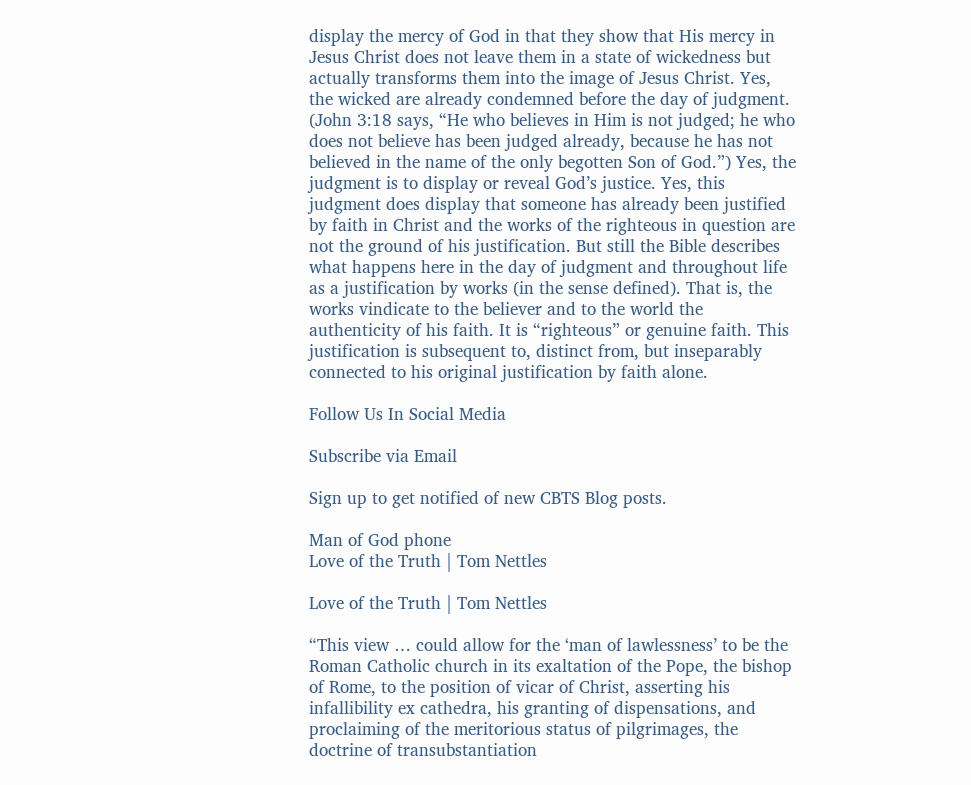display the mercy of God in that they show that His mercy in Jesus Christ does not leave them in a state of wickedness but actually transforms them into the image of Jesus Christ. Yes, the wicked are already condemned before the day of judgment. (John 3:18 says, “He who believes in Him is not judged; he who does not believe has been judged already, because he has not believed in the name of the only begotten Son of God.”) Yes, the judgment is to display or reveal God’s justice. Yes, this judgment does display that someone has already been justified by faith in Christ and the works of the righteous in question are not the ground of his justification. But still the Bible describes what happens here in the day of judgment and throughout life as a justification by works (in the sense defined). That is, the works vindicate to the believer and to the world the authenticity of his faith. It is “righteous” or genuine faith. This justification is subsequent to, distinct from, but inseparably connected to his original justification by faith alone.

Follow Us In Social Media

Subscribe via Email

Sign up to get notified of new CBTS Blog posts.

Man of God phone
Love of the Truth | Tom Nettles

Love of the Truth | Tom Nettles

“This view … could allow for the ‘man of lawlessness’ to be the Roman Catholic church in its exaltation of the Pope, the bishop of Rome, to the position of vicar of Christ, asserting his infallibility ex cathedra, his granting of dispensations, and proclaiming of the meritorious status of pilgrimages, the doctrine of transubstantiation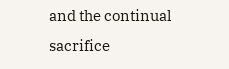and the continual sacrifice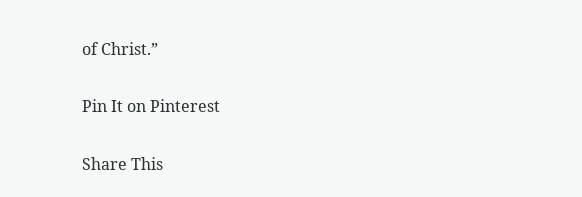of Christ.”

Pin It on Pinterest

Share This